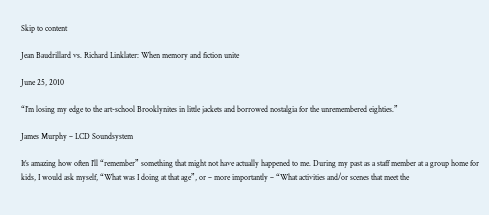Skip to content

Jean Baudrillard vs. Richard Linklater: When memory and fiction unite

June 25, 2010

“I’m losing my edge to the art-school Brooklynites in little jackets and borrowed nostalgia for the unremembered eighties.”

James Murphy – LCD Soundsystem

It’s amazing how often I’ll “remember” something that might not have actually happened to me. During my past as a staff member at a group home for kids, I would ask myself, “What was I doing at that age”, or – more importantly – “What activities and/or scenes that meet the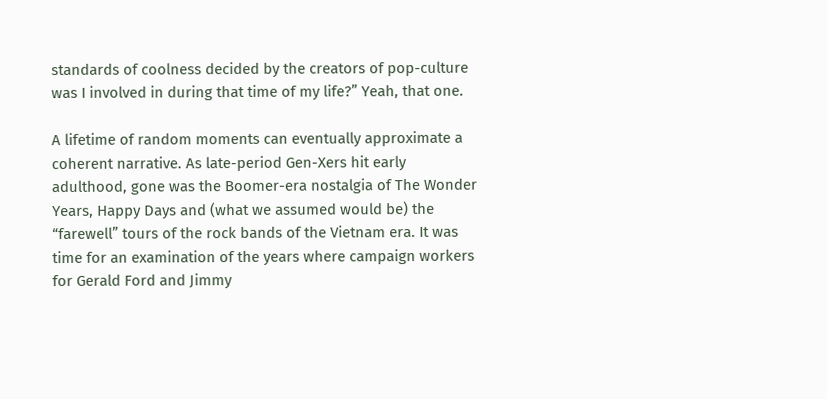standards of coolness decided by the creators of pop-culture was I involved in during that time of my life?” Yeah, that one.

A lifetime of random moments can eventually approximate a coherent narrative. As late-period Gen-Xers hit early adulthood, gone was the Boomer-era nostalgia of The Wonder Years, Happy Days and (what we assumed would be) the “farewell” tours of the rock bands of the Vietnam era. It was time for an examination of the years where campaign workers for Gerald Ford and Jimmy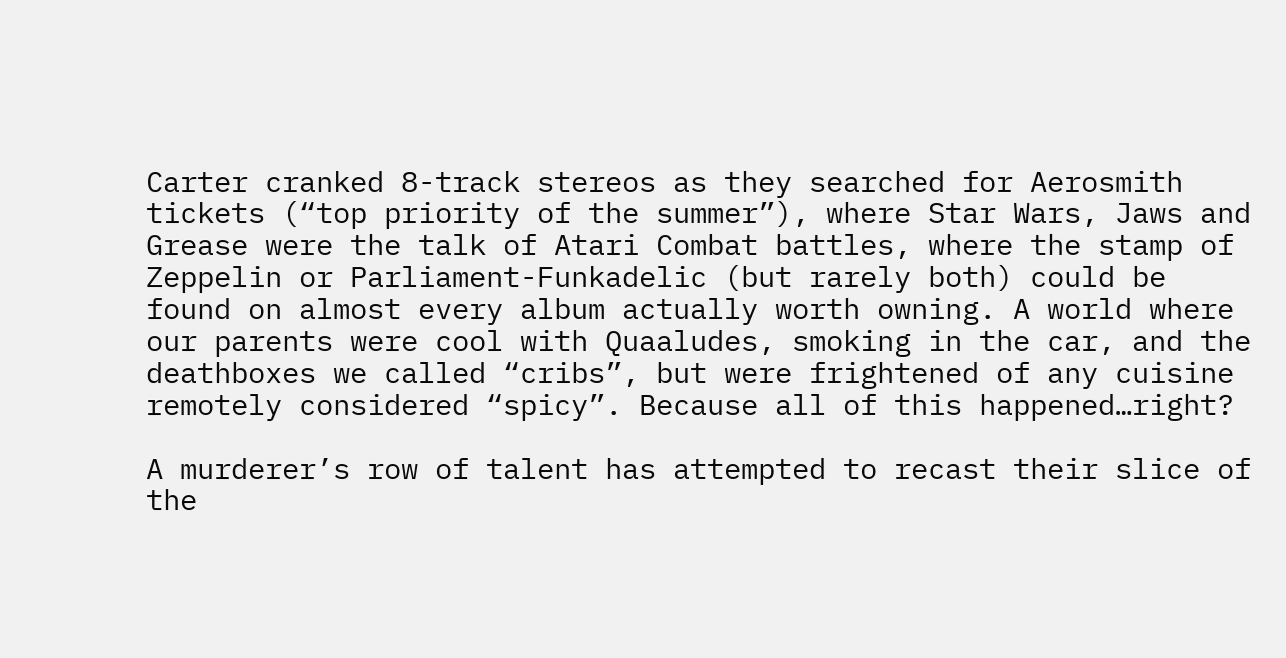Carter cranked 8-track stereos as they searched for Aerosmith tickets (“top priority of the summer”), where Star Wars, Jaws and Grease were the talk of Atari Combat battles, where the stamp of Zeppelin or Parliament-Funkadelic (but rarely both) could be found on almost every album actually worth owning. A world where our parents were cool with Quaaludes, smoking in the car, and the deathboxes we called “cribs”, but were frightened of any cuisine remotely considered “spicy”. Because all of this happened…right?

A murderer’s row of talent has attempted to recast their slice of the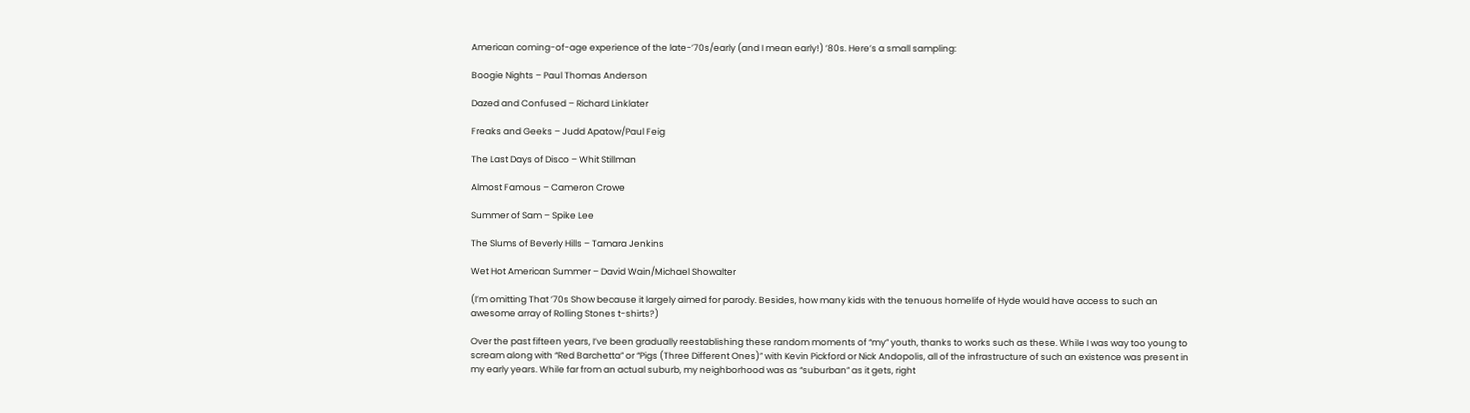American coming-of-age experience of the late-’70s/early (and I mean early!) ’80s. Here’s a small sampling:

Boogie Nights – Paul Thomas Anderson

Dazed and Confused – Richard Linklater

Freaks and Geeks – Judd Apatow/Paul Feig

The Last Days of Disco – Whit Stillman

Almost Famous – Cameron Crowe

Summer of Sam – Spike Lee

The Slums of Beverly Hills – Tamara Jenkins

Wet Hot American Summer – David Wain/Michael Showalter

(I’m omitting That ’70s Show because it largely aimed for parody. Besides, how many kids with the tenuous homelife of Hyde would have access to such an awesome array of Rolling Stones t-shirts?)

Over the past fifteen years, I’ve been gradually reestablishing these random moments of “my” youth, thanks to works such as these. While I was way too young to scream along with “Red Barchetta” or “Pigs (Three Different Ones)” with Kevin Pickford or Nick Andopolis, all of the infrastructure of such an existence was present in my early years. While far from an actual suburb, my neighborhood was as “suburban” as it gets, right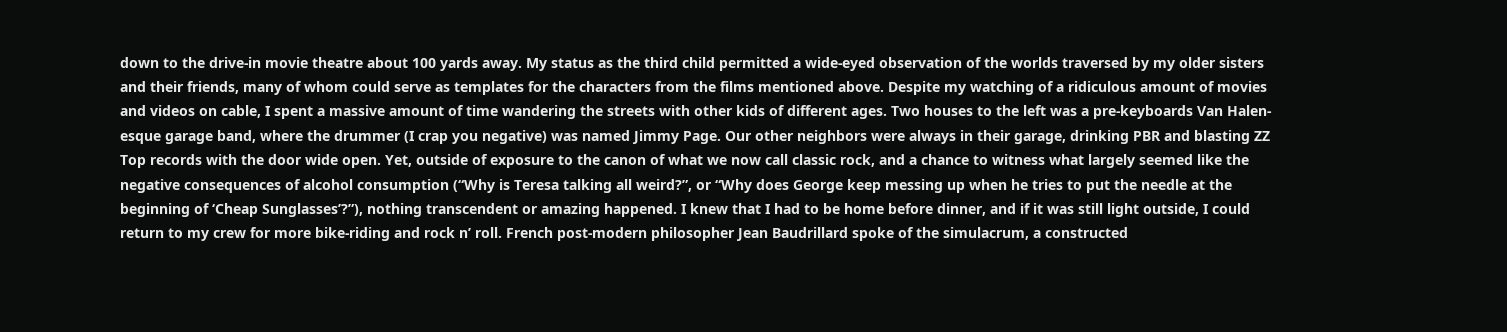down to the drive-in movie theatre about 100 yards away. My status as the third child permitted a wide-eyed observation of the worlds traversed by my older sisters and their friends, many of whom could serve as templates for the characters from the films mentioned above. Despite my watching of a ridiculous amount of movies and videos on cable, I spent a massive amount of time wandering the streets with other kids of different ages. Two houses to the left was a pre-keyboards Van Halen-esque garage band, where the drummer (I crap you negative) was named Jimmy Page. Our other neighbors were always in their garage, drinking PBR and blasting ZZ Top records with the door wide open. Yet, outside of exposure to the canon of what we now call classic rock, and a chance to witness what largely seemed like the negative consequences of alcohol consumption (“Why is Teresa talking all weird?”, or “Why does George keep messing up when he tries to put the needle at the beginning of ‘Cheap Sunglasses’?”), nothing transcendent or amazing happened. I knew that I had to be home before dinner, and if it was still light outside, I could return to my crew for more bike-riding and rock n’ roll. French post-modern philosopher Jean Baudrillard spoke of the simulacrum, a constructed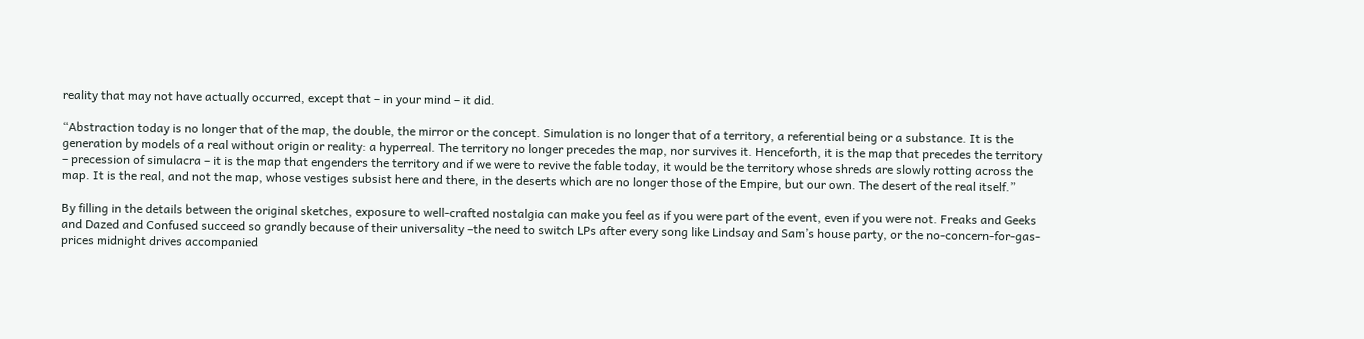reality that may not have actually occurred, except that – in your mind – it did.

“Abstraction today is no longer that of the map, the double, the mirror or the concept. Simulation is no longer that of a territory, a referential being or a substance. It is the generation by models of a real without origin or reality: a hyperreal. The territory no longer precedes the map, nor survives it. Henceforth, it is the map that precedes the territory – precession of simulacra – it is the map that engenders the territory and if we were to revive the fable today, it would be the territory whose shreds are slowly rotting across the map. It is the real, and not the map, whose vestiges subsist here and there, in the deserts which are no longer those of the Empire, but our own. The desert of the real itself.”

By filling in the details between the original sketches, exposure to well-crafted nostalgia can make you feel as if you were part of the event, even if you were not. Freaks and Geeks and Dazed and Confused succeed so grandly because of their universality –the need to switch LPs after every song like Lindsay and Sam’s house party, or the no-concern-for-gas-prices midnight drives accompanied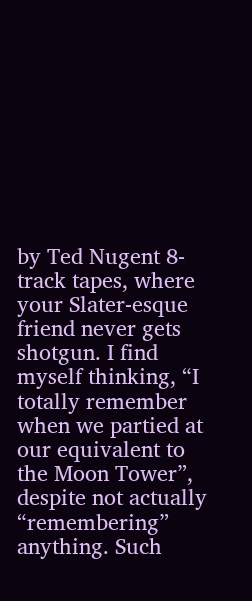by Ted Nugent 8-track tapes, where your Slater-esque friend never gets shotgun. I find myself thinking, “I totally remember when we partied at our equivalent to the Moon Tower”, despite not actually “remembering” anything. Such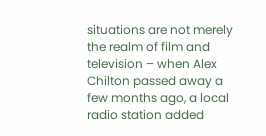situations are not merely the realm of film and television – when Alex Chilton passed away a few months ago, a local radio station added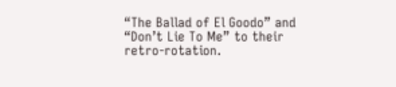“The Ballad of El Goodo” and “Don’t Lie To Me” to their retro-rotation.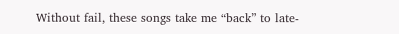Without fail, these songs take me “back” to late-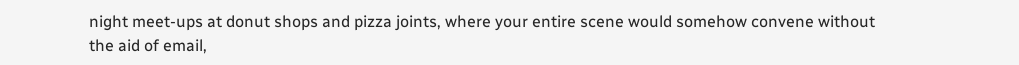night meet-ups at donut shops and pizza joints, where your entire scene would somehow convene without the aid of email,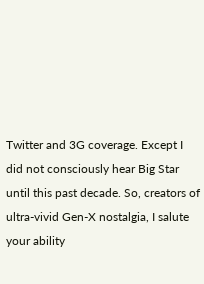Twitter and 3G coverage. Except I did not consciously hear Big Star until this past decade. So, creators of ultra-vivid Gen-X nostalgia, I salute your ability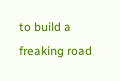to build a freaking road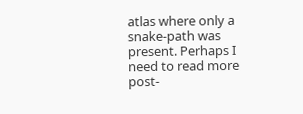atlas where only a snake-path was present. Perhaps I need to read more post-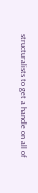structuralists to get a handle on all of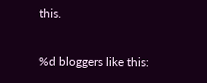this.

%d bloggers like this: